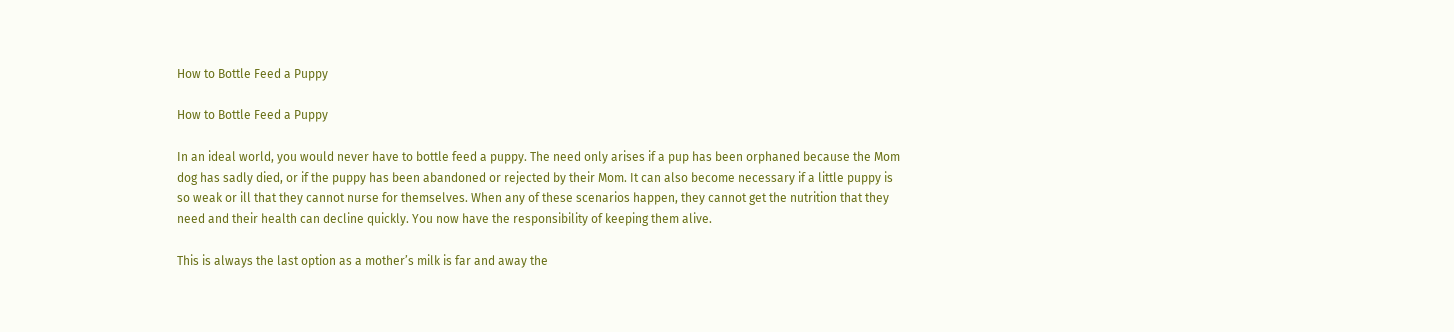How to Bottle Feed a Puppy

How to Bottle Feed a Puppy

In an ideal world, you would never have to bottle feed a puppy. The need only arises if a pup has been orphaned because the Mom dog has sadly died, or if the puppy has been abandoned or rejected by their Mom. It can also become necessary if a little puppy is so weak or ill that they cannot nurse for themselves. When any of these scenarios happen, they cannot get the nutrition that they need and their health can decline quickly. You now have the responsibility of keeping them alive.

This is always the last option as a mother’s milk is far and away the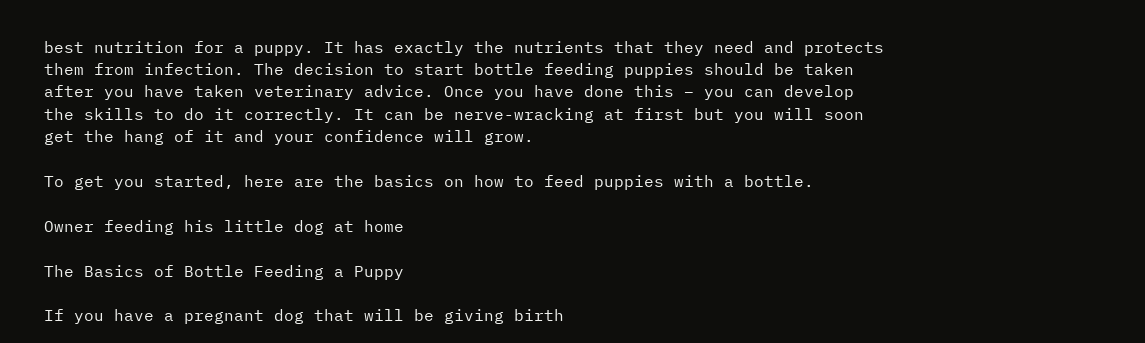best nutrition for a puppy. It has exactly the nutrients that they need and protects them from infection. The decision to start bottle feeding puppies should be taken after you have taken veterinary advice. Once you have done this – you can develop the skills to do it correctly. It can be nerve-wracking at first but you will soon get the hang of it and your confidence will grow.

To get you started, here are the basics on how to feed puppies with a bottle.

Owner feeding his little dog at home

The Basics of Bottle Feeding a Puppy

If you have a pregnant dog that will be giving birth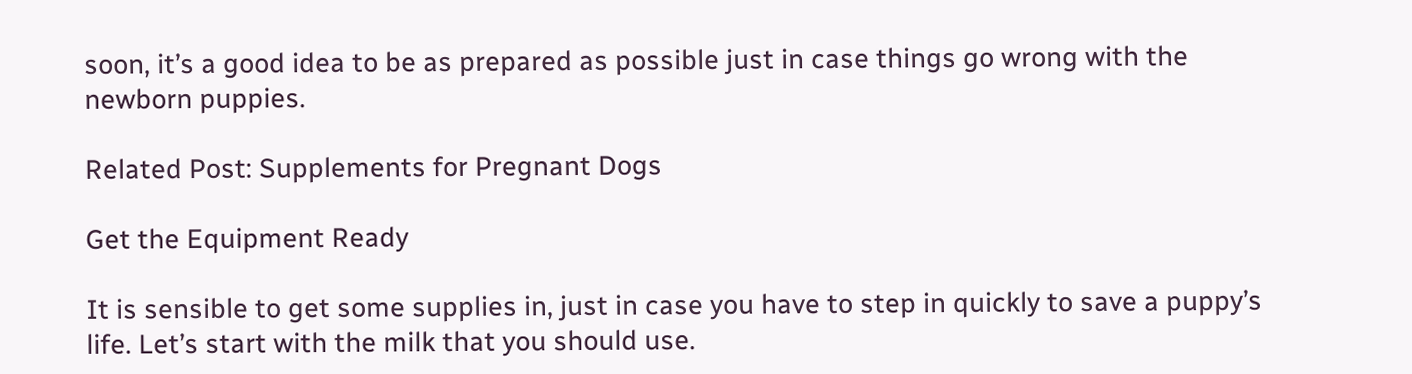soon, it’s a good idea to be as prepared as possible just in case things go wrong with the newborn puppies.

Related Post: Supplements for Pregnant Dogs

Get the Equipment Ready

It is sensible to get some supplies in, just in case you have to step in quickly to save a puppy’s life. Let’s start with the milk that you should use.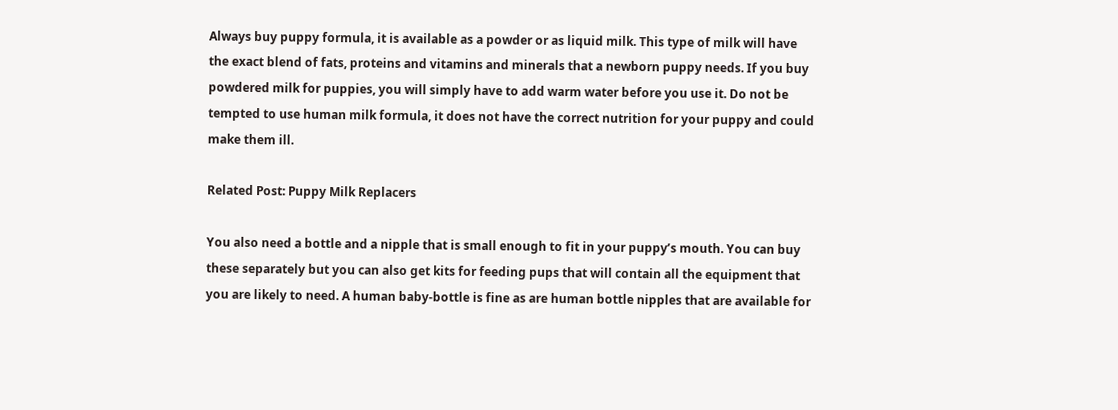Always buy puppy formula, it is available as a powder or as liquid milk. This type of milk will have the exact blend of fats, proteins and vitamins and minerals that a newborn puppy needs. If you buy powdered milk for puppies, you will simply have to add warm water before you use it. Do not be tempted to use human milk formula, it does not have the correct nutrition for your puppy and could make them ill.

Related Post: Puppy Milk Replacers

You also need a bottle and a nipple that is small enough to fit in your puppy’s mouth. You can buy these separately but you can also get kits for feeding pups that will contain all the equipment that you are likely to need. A human baby-bottle is fine as are human bottle nipples that are available for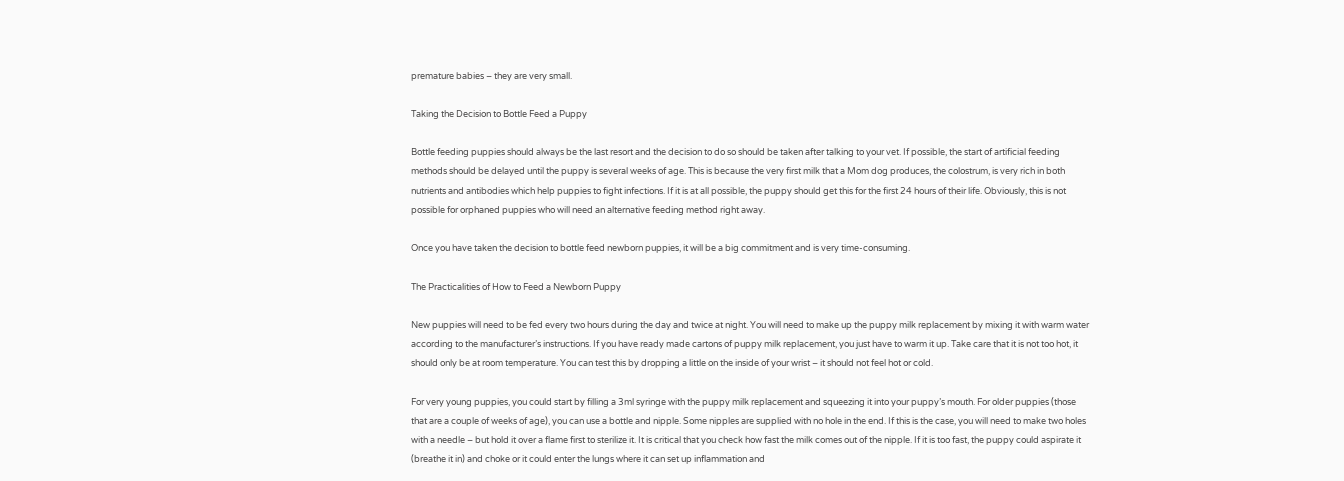premature babies – they are very small.

Taking the Decision to Bottle Feed a Puppy

Bottle feeding puppies should always be the last resort and the decision to do so should be taken after talking to your vet. If possible, the start of artificial feeding methods should be delayed until the puppy is several weeks of age. This is because the very first milk that a Mom dog produces, the colostrum, is very rich in both nutrients and antibodies which help puppies to fight infections. If it is at all possible, the puppy should get this for the first 24 hours of their life. Obviously, this is not possible for orphaned puppies who will need an alternative feeding method right away.

Once you have taken the decision to bottle feed newborn puppies, it will be a big commitment and is very time-consuming.

The Practicalities of How to Feed a Newborn Puppy

New puppies will need to be fed every two hours during the day and twice at night. You will need to make up the puppy milk replacement by mixing it with warm water according to the manufacturer’s instructions. If you have ready made cartons of puppy milk replacement, you just have to warm it up. Take care that it is not too hot, it should only be at room temperature. You can test this by dropping a little on the inside of your wrist – it should not feel hot or cold.

For very young puppies, you could start by filling a 3ml syringe with the puppy milk replacement and squeezing it into your puppy’s mouth. For older puppies (those that are a couple of weeks of age), you can use a bottle and nipple. Some nipples are supplied with no hole in the end. If this is the case, you will need to make two holes with a needle – but hold it over a flame first to sterilize it. It is critical that you check how fast the milk comes out of the nipple. If it is too fast, the puppy could aspirate it (breathe it in) and choke or it could enter the lungs where it can set up inflammation and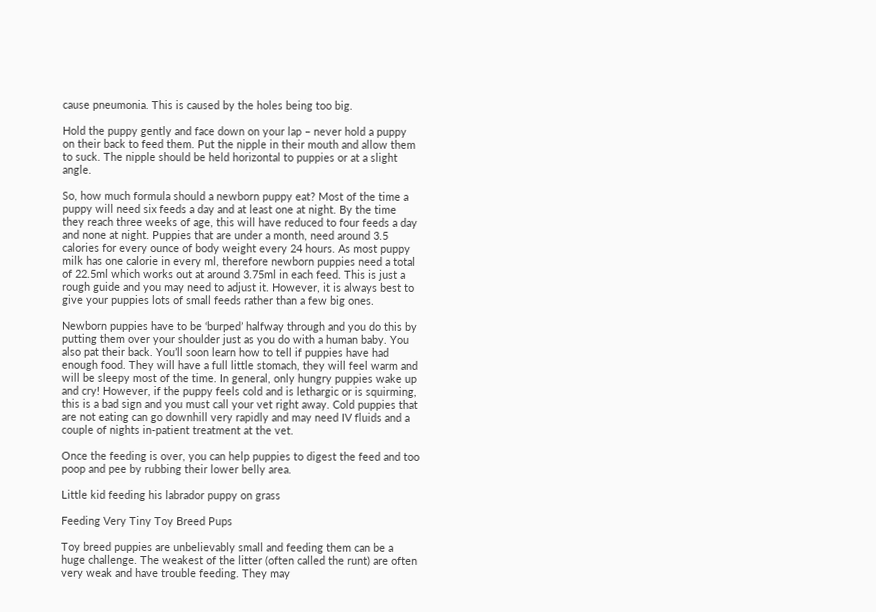cause pneumonia. This is caused by the holes being too big.

Hold the puppy gently and face down on your lap – never hold a puppy on their back to feed them. Put the nipple in their mouth and allow them to suck. The nipple should be held horizontal to puppies or at a slight angle.

So, how much formula should a newborn puppy eat? Most of the time a puppy will need six feeds a day and at least one at night. By the time they reach three weeks of age, this will have reduced to four feeds a day and none at night. Puppies that are under a month, need around 3.5 calories for every ounce of body weight every 24 hours. As most puppy milk has one calorie in every ml, therefore newborn puppies need a total of 22.5ml which works out at around 3.75ml in each feed. This is just a rough guide and you may need to adjust it. However, it is always best to give your puppies lots of small feeds rather than a few big ones.

Newborn puppies have to be ‘burped’ halfway through and you do this by putting them over your shoulder just as you do with a human baby. You also pat their back. You’ll soon learn how to tell if puppies have had enough food. They will have a full little stomach, they will feel warm and will be sleepy most of the time. In general, only hungry puppies wake up and cry! However, if the puppy feels cold and is lethargic or is squirming, this is a bad sign and you must call your vet right away. Cold puppies that are not eating can go downhill very rapidly and may need IV fluids and a couple of nights in-patient treatment at the vet.

Once the feeding is over, you can help puppies to digest the feed and too poop and pee by rubbing their lower belly area.

Little kid feeding his labrador puppy on grass

Feeding Very Tiny Toy Breed Pups

Toy breed puppies are unbelievably small and feeding them can be a huge challenge. The weakest of the litter (often called the runt) are often very weak and have trouble feeding. They may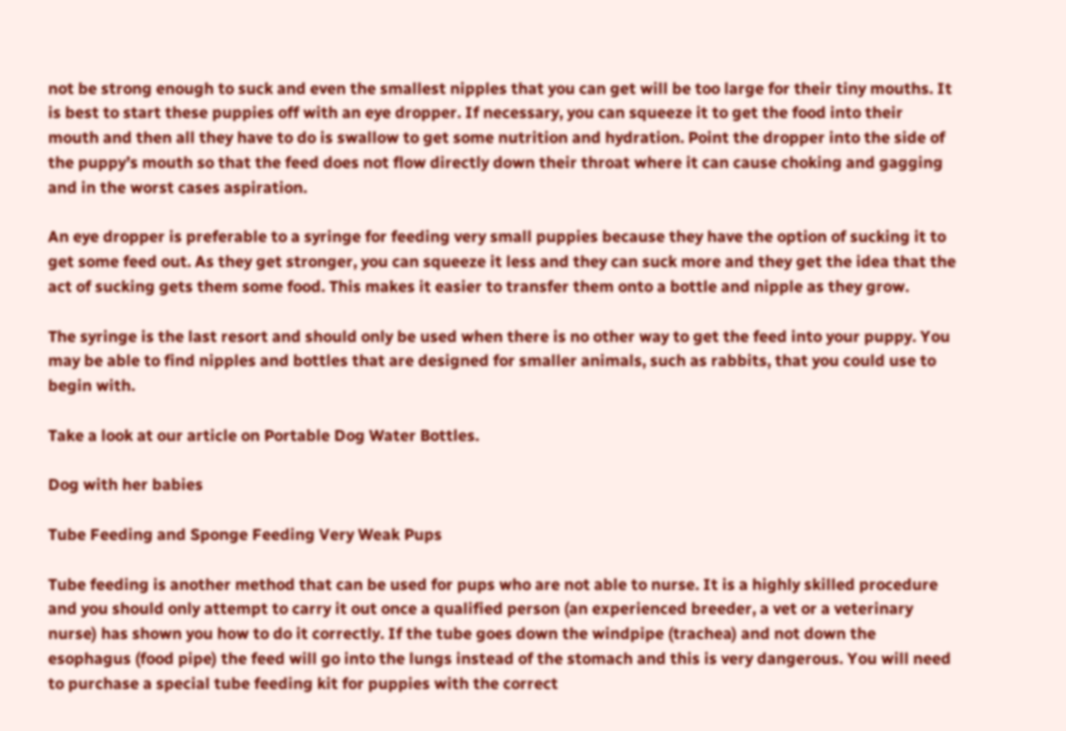not be strong enough to suck and even the smallest nipples that you can get will be too large for their tiny mouths. It is best to start these puppies off with an eye dropper. If necessary, you can squeeze it to get the food into their mouth and then all they have to do is swallow to get some nutrition and hydration. Point the dropper into the side of the puppy’s mouth so that the feed does not flow directly down their throat where it can cause choking and gagging and in the worst cases aspiration.

An eye dropper is preferable to a syringe for feeding very small puppies because they have the option of sucking it to get some feed out. As they get stronger, you can squeeze it less and they can suck more and they get the idea that the act of sucking gets them some food. This makes it easier to transfer them onto a bottle and nipple as they grow.

The syringe is the last resort and should only be used when there is no other way to get the feed into your puppy. You may be able to find nipples and bottles that are designed for smaller animals, such as rabbits, that you could use to begin with.

Take a look at our article on Portable Dog Water Bottles.

Dog with her babies

Tube Feeding and Sponge Feeding Very Weak Pups

Tube feeding is another method that can be used for pups who are not able to nurse. It is a highly skilled procedure and you should only attempt to carry it out once a qualified person (an experienced breeder, a vet or a veterinary nurse) has shown you how to do it correctly. If the tube goes down the windpipe (trachea) and not down the esophagus (food pipe) the feed will go into the lungs instead of the stomach and this is very dangerous. You will need to purchase a special tube feeding kit for puppies with the correct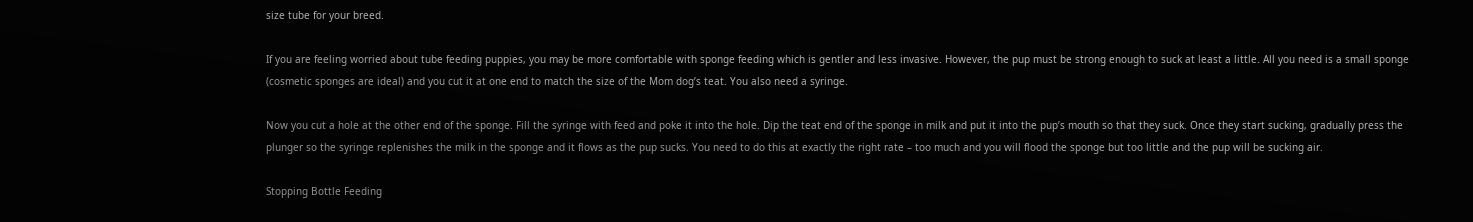size tube for your breed.

If you are feeling worried about tube feeding puppies, you may be more comfortable with sponge feeding which is gentler and less invasive. However, the pup must be strong enough to suck at least a little. All you need is a small sponge (cosmetic sponges are ideal) and you cut it at one end to match the size of the Mom dog’s teat. You also need a syringe.

Now you cut a hole at the other end of the sponge. Fill the syringe with feed and poke it into the hole. Dip the teat end of the sponge in milk and put it into the pup’s mouth so that they suck. Once they start sucking, gradually press the plunger so the syringe replenishes the milk in the sponge and it flows as the pup sucks. You need to do this at exactly the right rate – too much and you will flood the sponge but too little and the pup will be sucking air.

Stopping Bottle Feeding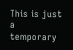This is just a temporary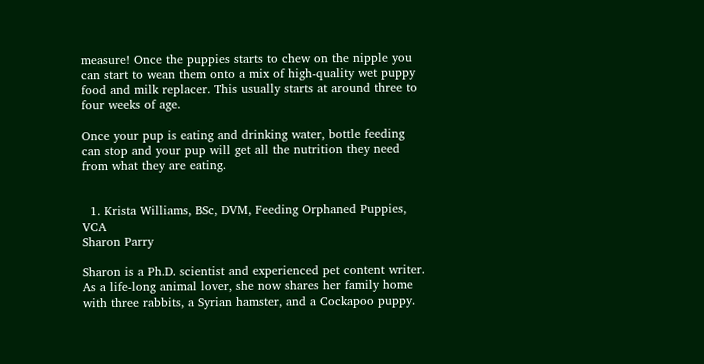measure! Once the puppies starts to chew on the nipple you can start to wean them onto a mix of high-quality wet puppy food and milk replacer. This usually starts at around three to four weeks of age.

Once your pup is eating and drinking water, bottle feeding can stop and your pup will get all the nutrition they need from what they are eating.


  1. Krista Williams, BSc, DVM, Feeding Orphaned Puppies, VCA
Sharon Parry

Sharon is a Ph.D. scientist and experienced pet content writer. As a life-long animal lover, she now shares her family home with three rabbits, a Syrian hamster, and a Cockapoo puppy.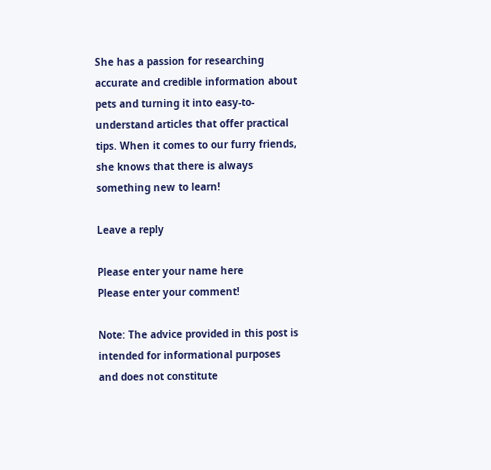She has a passion for researching accurate and credible information about pets and turning it into easy-to-understand articles that offer practical tips. When it comes to our furry friends, she knows that there is always something new to learn!

Leave a reply

Please enter your name here
Please enter your comment!

Note: The advice provided in this post is intended for informational purposes and does not constitute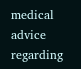medical advice regarding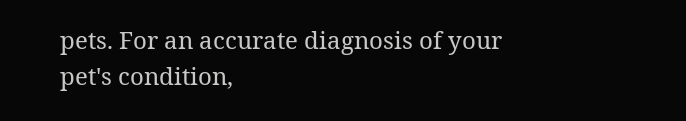pets. For an accurate diagnosis of your pet's condition,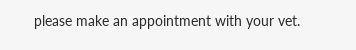please make an appointment with your vet.